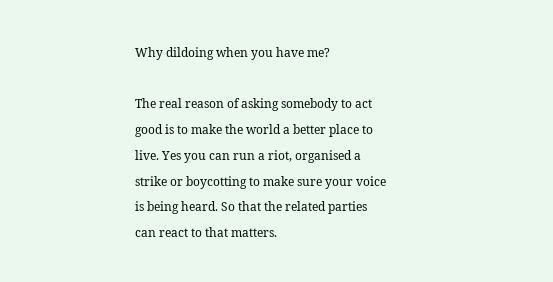Why dildoing when you have me?

The real reason of asking somebody to act good is to make the world a better place to live. Yes you can run a riot, organised a strike or boycotting to make sure your voice is being heard. So that the related parties can react to that matters.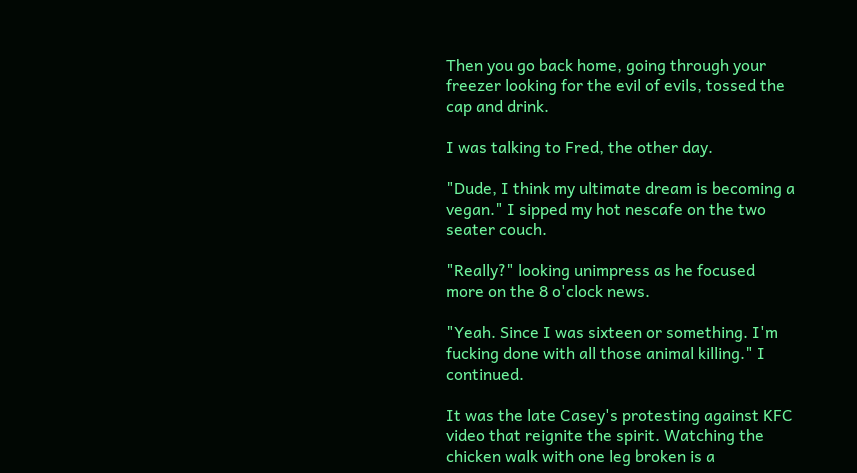Then you go back home, going through your freezer looking for the evil of evils, tossed the cap and drink.

I was talking to Fred, the other day.

"Dude, I think my ultimate dream is becoming a vegan." I sipped my hot nescafe on the two seater couch.

"Really?" looking unimpress as he focused more on the 8 o'clock news.

"Yeah. Since I was sixteen or something. I'm fucking done with all those animal killing." I continued.

It was the late Casey's protesting against KFC video that reignite the spirit. Watching the chicken walk with one leg broken is a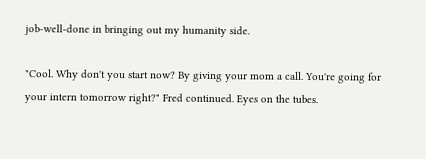job-well-done in bringing out my humanity side.

"Cool. Why don't you start now? By giving your mom a call. You're going for your intern tomorrow right?" Fred continued. Eyes on the tubes.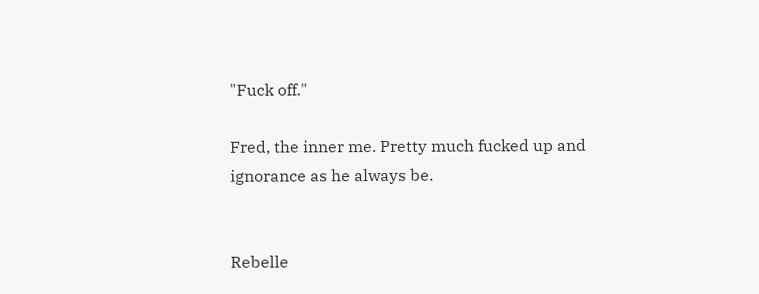"Fuck off."

Fred, the inner me. Pretty much fucked up and ignorance as he always be.


Rebelle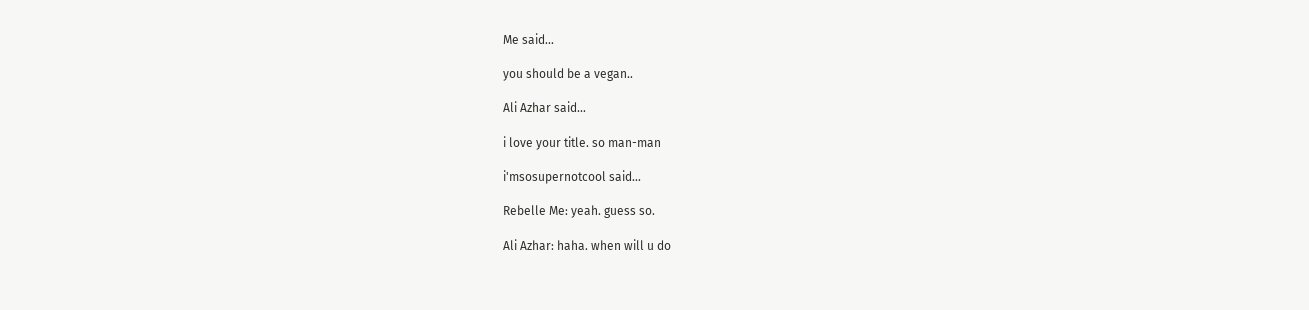Me said...

you should be a vegan..

Ali Azhar said...

i love your title. so man-man

i'msosupernotcool said...

Rebelle Me: yeah. guess so.

Ali Azhar: haha. when will u do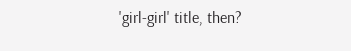'girl-girl' title, then?